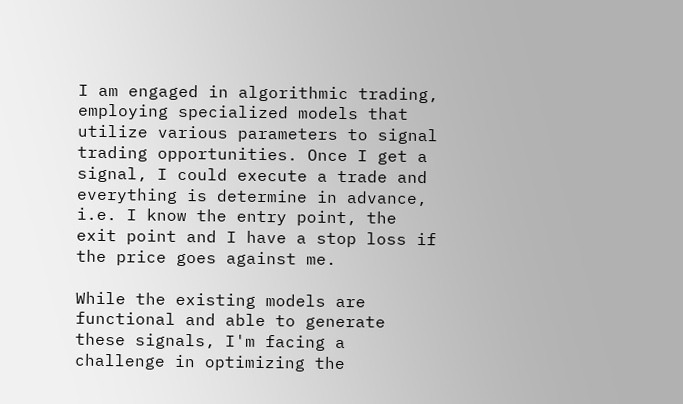I am engaged in algorithmic trading, employing specialized models that utilize various parameters to signal trading opportunities. Once I get a signal, I could execute a trade and everything is determine in advance, i.e. I know the entry point, the exit point and I have a stop loss if the price goes against me.

While the existing models are functional and able to generate these signals, I'm facing a challenge in optimizing the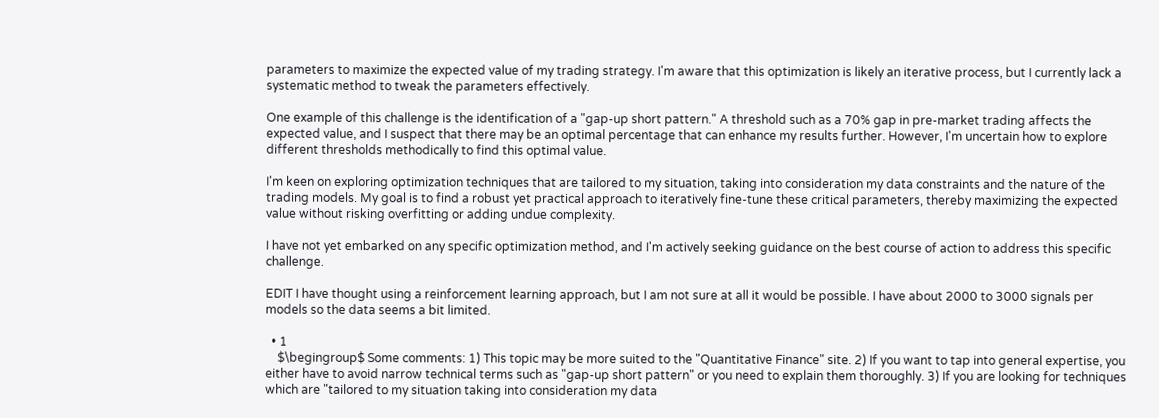parameters to maximize the expected value of my trading strategy. I'm aware that this optimization is likely an iterative process, but I currently lack a systematic method to tweak the parameters effectively.

One example of this challenge is the identification of a "gap-up short pattern." A threshold such as a 70% gap in pre-market trading affects the expected value, and I suspect that there may be an optimal percentage that can enhance my results further. However, I'm uncertain how to explore different thresholds methodically to find this optimal value.

I'm keen on exploring optimization techniques that are tailored to my situation, taking into consideration my data constraints and the nature of the trading models. My goal is to find a robust yet practical approach to iteratively fine-tune these critical parameters, thereby maximizing the expected value without risking overfitting or adding undue complexity.

I have not yet embarked on any specific optimization method, and I'm actively seeking guidance on the best course of action to address this specific challenge.

EDIT I have thought using a reinforcement learning approach, but I am not sure at all it would be possible. I have about 2000 to 3000 signals per models so the data seems a bit limited.

  • 1
    $\begingroup$ Some comments: 1) This topic may be more suited to the "Quantitative Finance" site. 2) If you want to tap into general expertise, you either have to avoid narrow technical terms such as "gap-up short pattern" or you need to explain them thoroughly. 3) If you are looking for techniques which are "tailored to my situation taking into consideration my data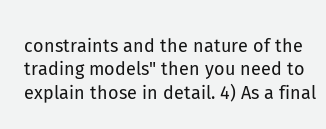constraints and the nature of the trading models" then you need to explain those in detail. 4) As a final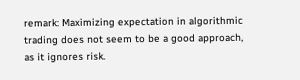remark: Maximizing expectation in algorithmic trading does not seem to be a good approach, as it ignores risk.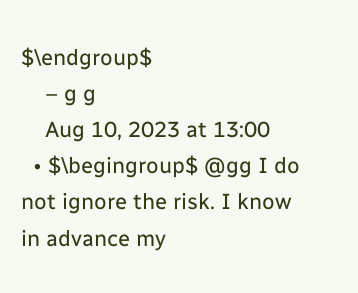$\endgroup$
    – g g
    Aug 10, 2023 at 13:00
  • $\begingroup$ @gg I do not ignore the risk. I know in advance my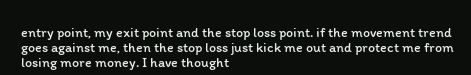entry point, my exit point and the stop loss point. if the movement trend goes against me, then the stop loss just kick me out and protect me from losing more money. I have thought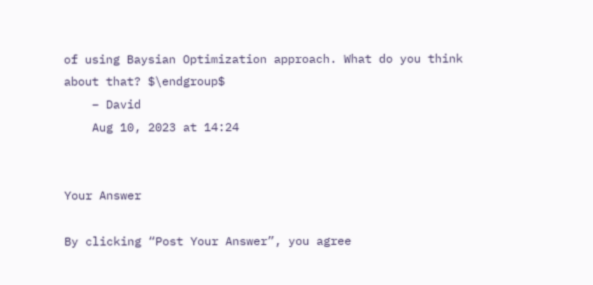of using Baysian Optimization approach. What do you think about that? $\endgroup$
    – David
    Aug 10, 2023 at 14:24


Your Answer

By clicking “Post Your Answer”, you agree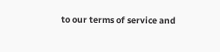to our terms of service and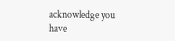acknowledge you have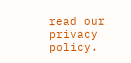read our privacy policy.